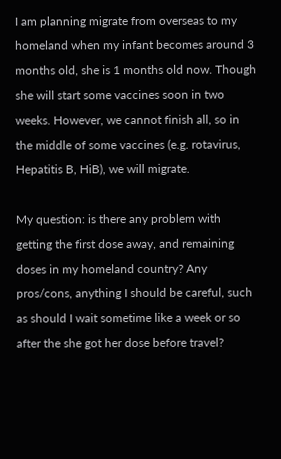I am planning migrate from overseas to my homeland when my infant becomes around 3 months old, she is 1 months old now. Though she will start some vaccines soon in two weeks. However, we cannot finish all, so in the middle of some vaccines (e.g. rotavirus, Hepatitis B, HiB), we will migrate.

My question: is there any problem with getting the first dose away, and remaining doses in my homeland country? Any pros/cons, anything I should be careful, such as should I wait sometime like a week or so after the she got her dose before travel?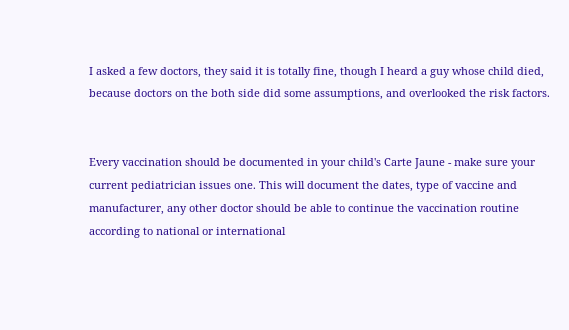I asked a few doctors, they said it is totally fine, though I heard a guy whose child died, because doctors on the both side did some assumptions, and overlooked the risk factors.


Every vaccination should be documented in your child's Carte Jaune - make sure your current pediatrician issues one. This will document the dates, type of vaccine and manufacturer, any other doctor should be able to continue the vaccination routine according to national or international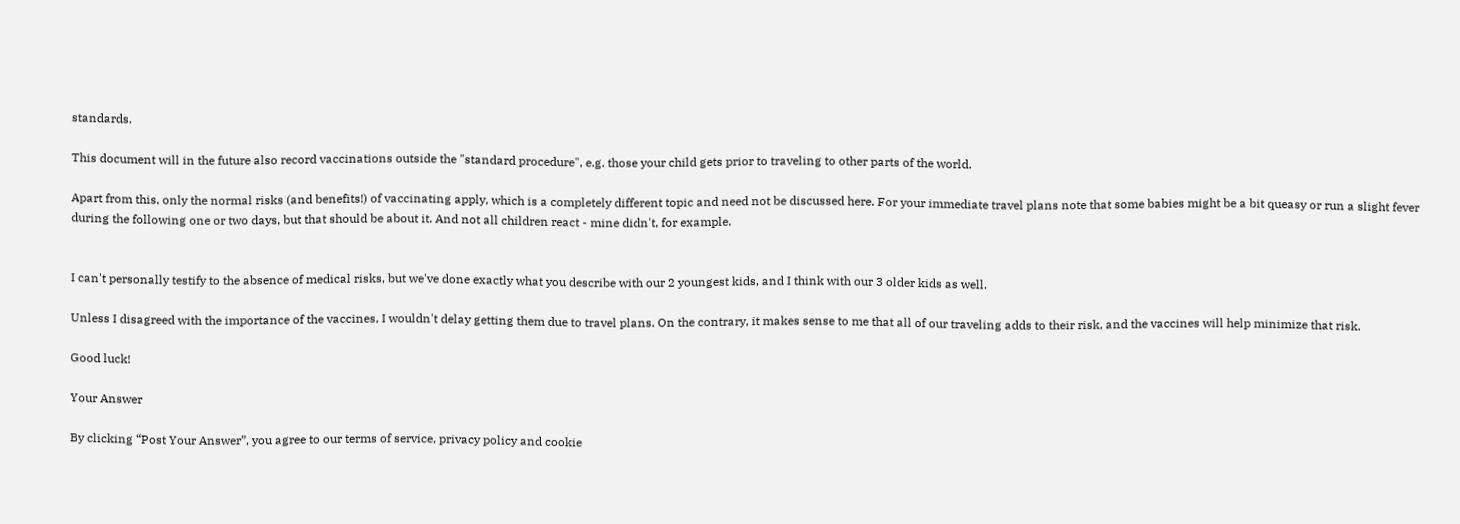standards.

This document will in the future also record vaccinations outside the "standard procedure", e.g. those your child gets prior to traveling to other parts of the world.

Apart from this, only the normal risks (and benefits!) of vaccinating apply, which is a completely different topic and need not be discussed here. For your immediate travel plans note that some babies might be a bit queasy or run a slight fever during the following one or two days, but that should be about it. And not all children react - mine didn't, for example.


I can't personally testify to the absence of medical risks, but we've done exactly what you describe with our 2 youngest kids, and I think with our 3 older kids as well.

Unless I disagreed with the importance of the vaccines, I wouldn't delay getting them due to travel plans. On the contrary, it makes sense to me that all of our traveling adds to their risk, and the vaccines will help minimize that risk.

Good luck!

Your Answer

By clicking “Post Your Answer”, you agree to our terms of service, privacy policy and cookie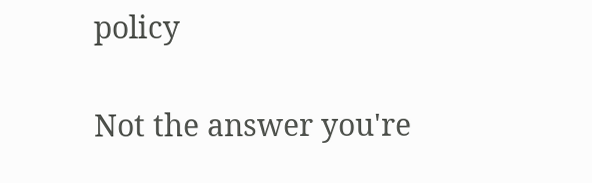policy

Not the answer you're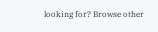looking for? Browse other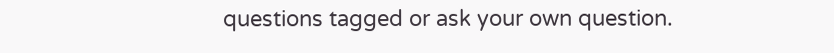questions tagged or ask your own question.